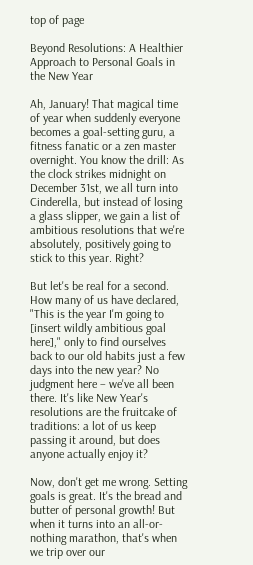top of page

Beyond Resolutions: A Healthier Approach to Personal Goals in the New Year

Ah, January! That magical time of year when suddenly everyone becomes a goal-setting guru, a fitness fanatic or a zen master overnight. You know the drill: As the clock strikes midnight on December 31st, we all turn into Cinderella, but instead of losing a glass slipper, we gain a list of ambitious resolutions that we're absolutely, positively going to stick to this year. Right?

But let's be real for a second. How many of us have declared, "This is the year I'm going to [insert wildly ambitious goal here]," only to find ourselves back to our old habits just a few days into the new year? No judgment here – we've all been there. It's like New Year's resolutions are the fruitcake of traditions: a lot of us keep passing it around, but does anyone actually enjoy it?

Now, don't get me wrong. Setting goals is great. It's the bread and butter of personal growth! But when it turns into an all-or-nothing marathon, that's when we trip over our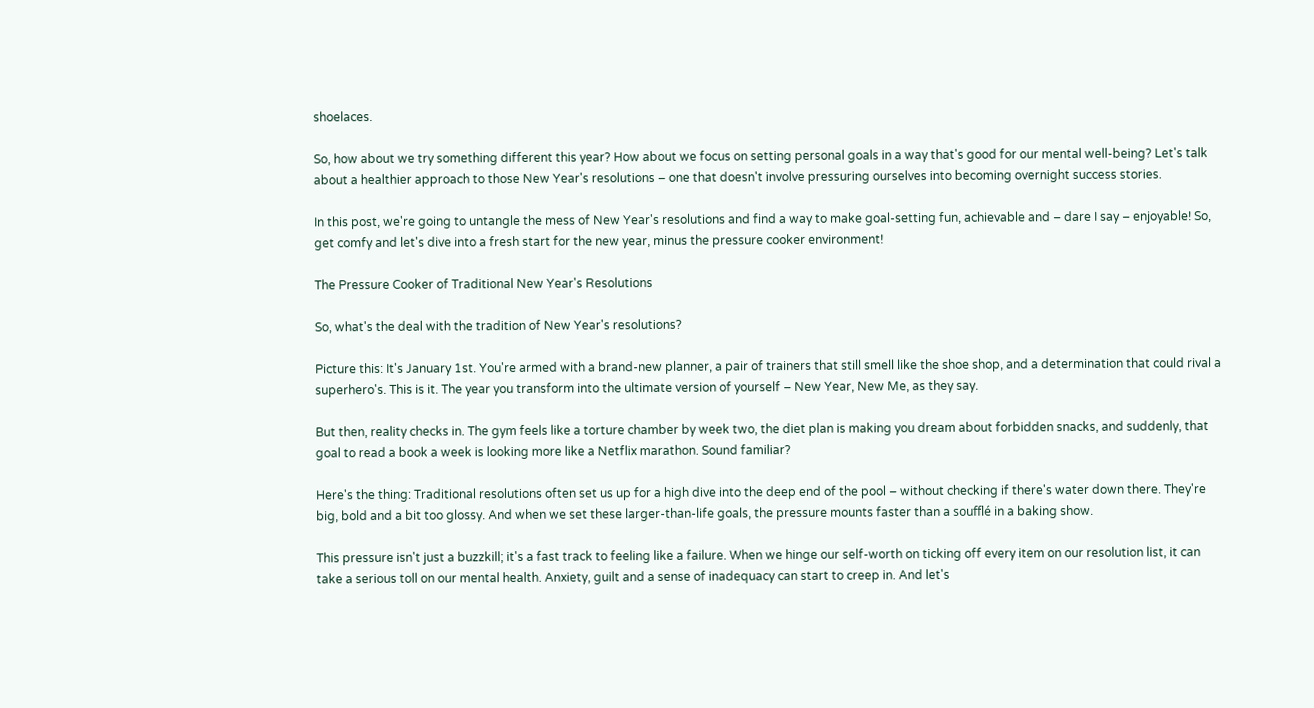shoelaces.

So, how about we try something different this year? How about we focus on setting personal goals in a way that's good for our mental well-being? Let's talk about a healthier approach to those New Year's resolutions – one that doesn't involve pressuring ourselves into becoming overnight success stories.

In this post, we're going to untangle the mess of New Year's resolutions and find a way to make goal-setting fun, achievable and – dare I say – enjoyable! So, get comfy and let's dive into a fresh start for the new year, minus the pressure cooker environment!

The Pressure Cooker of Traditional New Year's Resolutions

So, what's the deal with the tradition of New Year's resolutions?

Picture this: It's January 1st. You're armed with a brand-new planner, a pair of trainers that still smell like the shoe shop, and a determination that could rival a superhero's. This is it. The year you transform into the ultimate version of yourself – New Year, New Me, as they say.

But then, reality checks in. The gym feels like a torture chamber by week two, the diet plan is making you dream about forbidden snacks, and suddenly, that goal to read a book a week is looking more like a Netflix marathon. Sound familiar?

Here's the thing: Traditional resolutions often set us up for a high dive into the deep end of the pool – without checking if there's water down there. They're big, bold and a bit too glossy. And when we set these larger-than-life goals, the pressure mounts faster than a soufflé in a baking show.

This pressure isn't just a buzzkill; it's a fast track to feeling like a failure. When we hinge our self-worth on ticking off every item on our resolution list, it can take a serious toll on our mental health. Anxiety, guilt and a sense of inadequacy can start to creep in. And let's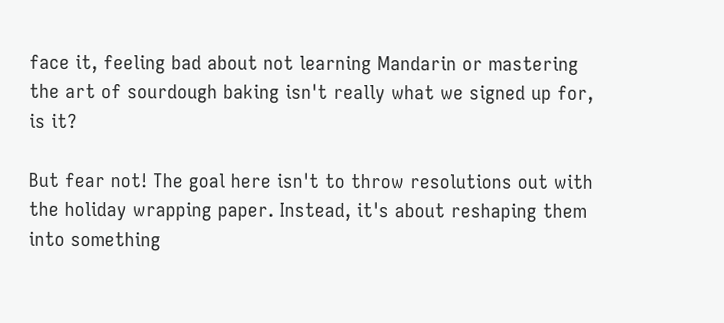face it, feeling bad about not learning Mandarin or mastering the art of sourdough baking isn't really what we signed up for, is it?

But fear not! The goal here isn't to throw resolutions out with the holiday wrapping paper. Instead, it's about reshaping them into something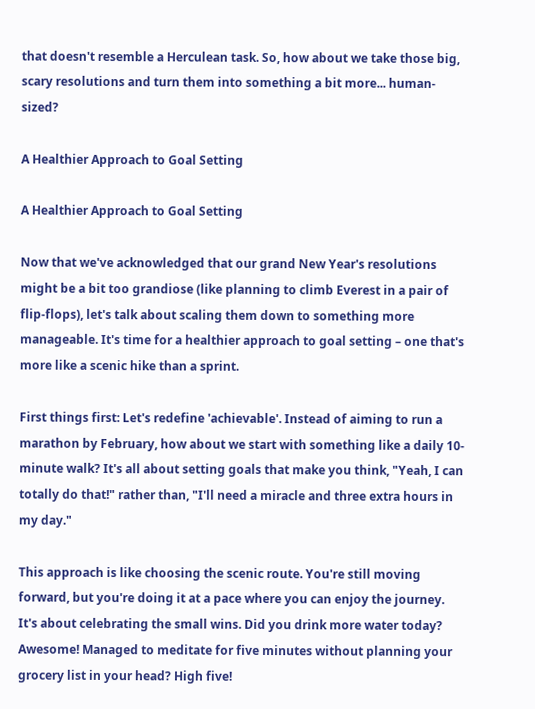that doesn't resemble a Herculean task. So, how about we take those big, scary resolutions and turn them into something a bit more... human-sized?

A Healthier Approach to Goal Setting

A Healthier Approach to Goal Setting

Now that we've acknowledged that our grand New Year's resolutions might be a bit too grandiose (like planning to climb Everest in a pair of flip-flops), let's talk about scaling them down to something more manageable. It's time for a healthier approach to goal setting – one that's more like a scenic hike than a sprint.

First things first: Let's redefine 'achievable'. Instead of aiming to run a marathon by February, how about we start with something like a daily 10-minute walk? It's all about setting goals that make you think, "Yeah, I can totally do that!" rather than, "I'll need a miracle and three extra hours in my day."

This approach is like choosing the scenic route. You're still moving forward, but you're doing it at a pace where you can enjoy the journey. It's about celebrating the small wins. Did you drink more water today? Awesome! Managed to meditate for five minutes without planning your grocery list in your head? High five!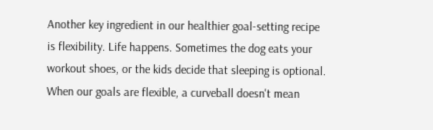Another key ingredient in our healthier goal-setting recipe is flexibility. Life happens. Sometimes the dog eats your workout shoes, or the kids decide that sleeping is optional. When our goals are flexible, a curveball doesn't mean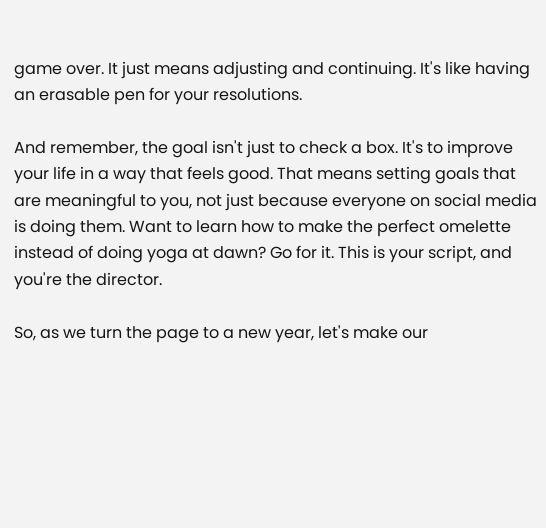game over. It just means adjusting and continuing. It's like having an erasable pen for your resolutions.

And remember, the goal isn't just to check a box. It's to improve your life in a way that feels good. That means setting goals that are meaningful to you, not just because everyone on social media is doing them. Want to learn how to make the perfect omelette instead of doing yoga at dawn? Go for it. This is your script, and you're the director.

So, as we turn the page to a new year, let's make our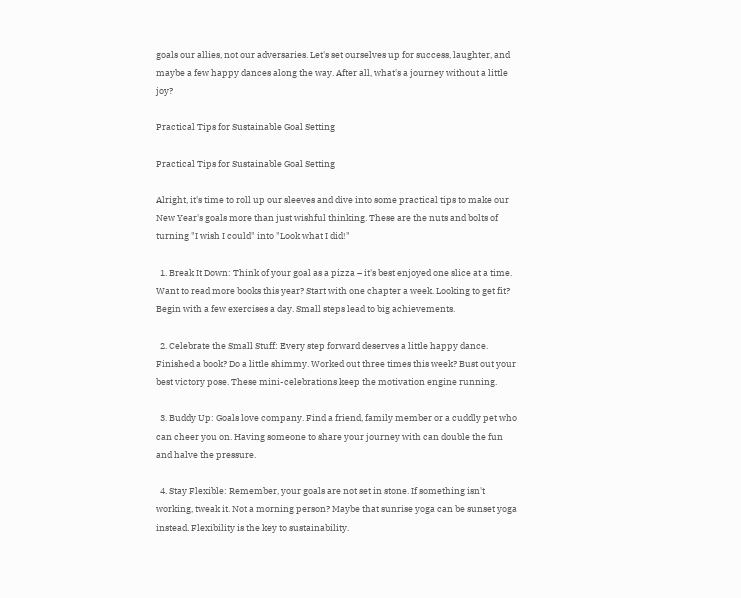goals our allies, not our adversaries. Let's set ourselves up for success, laughter, and maybe a few happy dances along the way. After all, what's a journey without a little joy?

Practical Tips for Sustainable Goal Setting

Practical Tips for Sustainable Goal Setting

Alright, it's time to roll up our sleeves and dive into some practical tips to make our New Year's goals more than just wishful thinking. These are the nuts and bolts of turning "I wish I could" into "Look what I did!"

  1. Break It Down: Think of your goal as a pizza – it's best enjoyed one slice at a time. Want to read more books this year? Start with one chapter a week. Looking to get fit? Begin with a few exercises a day. Small steps lead to big achievements.

  2. Celebrate the Small Stuff: Every step forward deserves a little happy dance. Finished a book? Do a little shimmy. Worked out three times this week? Bust out your best victory pose. These mini-celebrations keep the motivation engine running.

  3. Buddy Up: Goals love company. Find a friend, family member or a cuddly pet who can cheer you on. Having someone to share your journey with can double the fun and halve the pressure.

  4. Stay Flexible: Remember, your goals are not set in stone. If something isn't working, tweak it. Not a morning person? Maybe that sunrise yoga can be sunset yoga instead. Flexibility is the key to sustainability.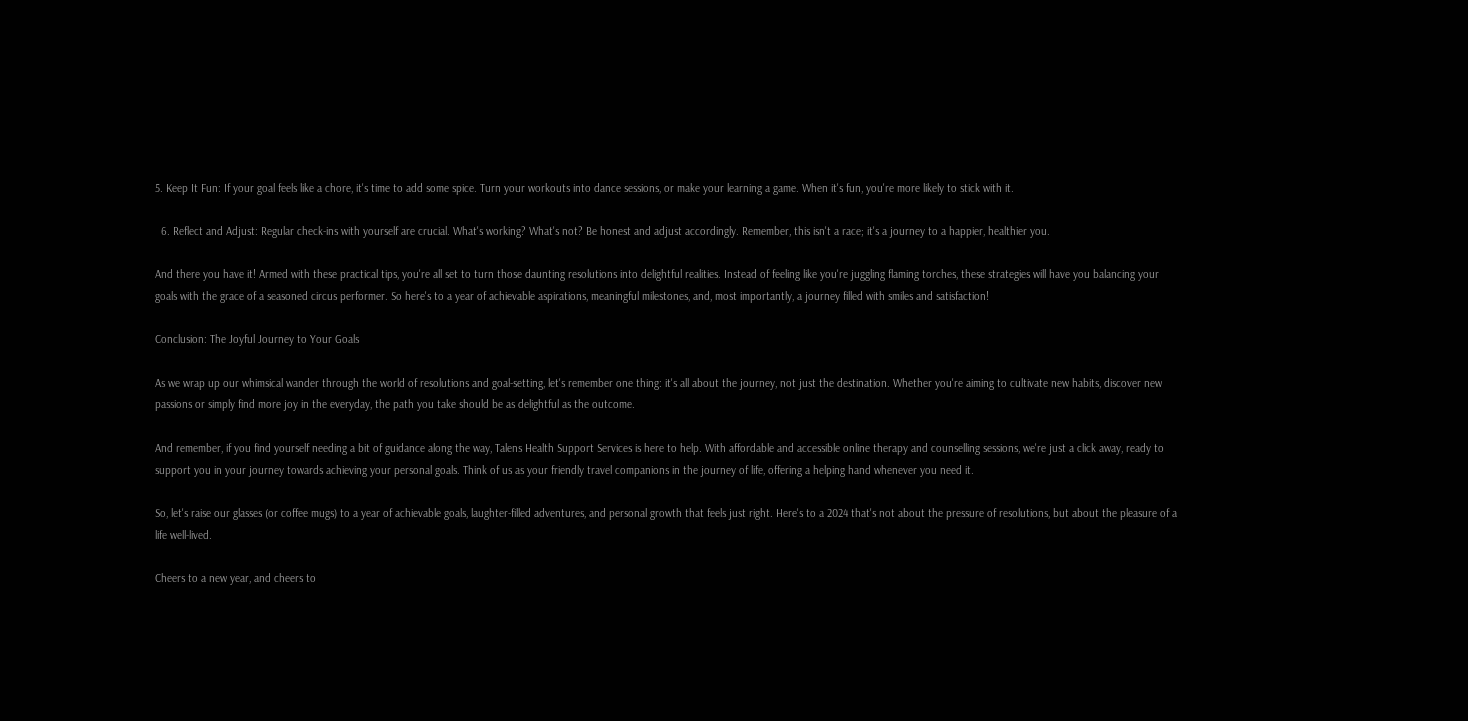5. Keep It Fun: If your goal feels like a chore, it's time to add some spice. Turn your workouts into dance sessions, or make your learning a game. When it's fun, you're more likely to stick with it.

  6. Reflect and Adjust: Regular check-ins with yourself are crucial. What's working? What's not? Be honest and adjust accordingly. Remember, this isn't a race; it's a journey to a happier, healthier you.

And there you have it! Armed with these practical tips, you're all set to turn those daunting resolutions into delightful realities. Instead of feeling like you're juggling flaming torches, these strategies will have you balancing your goals with the grace of a seasoned circus performer. So here's to a year of achievable aspirations, meaningful milestones, and, most importantly, a journey filled with smiles and satisfaction!

Conclusion: The Joyful Journey to Your Goals

As we wrap up our whimsical wander through the world of resolutions and goal-setting, let's remember one thing: it's all about the journey, not just the destination. Whether you're aiming to cultivate new habits, discover new passions or simply find more joy in the everyday, the path you take should be as delightful as the outcome.

And remember, if you find yourself needing a bit of guidance along the way, Talens Health Support Services is here to help. With affordable and accessible online therapy and counselling sessions, we're just a click away, ready to support you in your journey towards achieving your personal goals. Think of us as your friendly travel companions in the journey of life, offering a helping hand whenever you need it.

So, let's raise our glasses (or coffee mugs) to a year of achievable goals, laughter-filled adventures, and personal growth that feels just right. Here's to a 2024 that's not about the pressure of resolutions, but about the pleasure of a life well-lived.

Cheers to a new year, and cheers to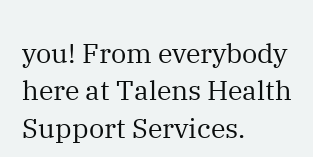you! From everybody here at Talens Health Support Services.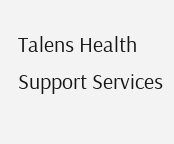Talens Health Support Services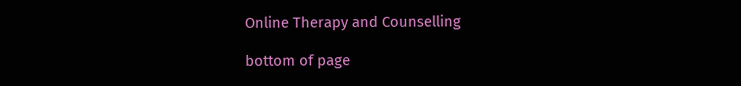Online Therapy and Counselling

bottom of page